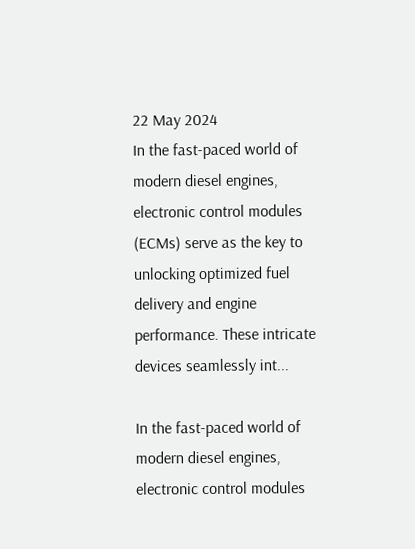22 May 2024
In the fast-paced world of modern diesel engines, electronic control modules (ECMs) serve as the key to unlocking optimized fuel delivery and engine performance. These intricate devices seamlessly int...

In the fast-paced world of modern diesel engines, electronic control modules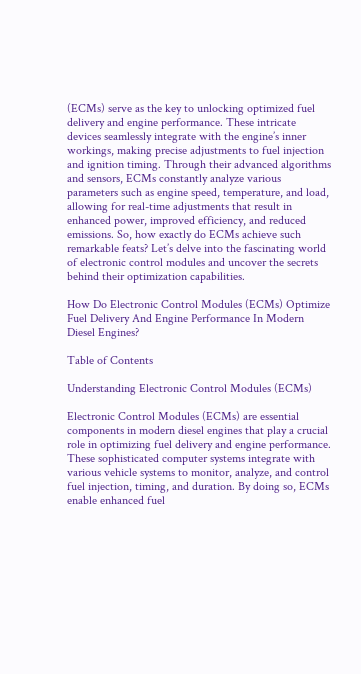(ECMs) serve as the key to unlocking optimized fuel delivery and engine performance. These intricate devices seamlessly integrate with the engine’s inner workings, making precise adjustments to fuel injection and ignition timing. Through their advanced algorithms and sensors, ECMs constantly analyze various parameters such as engine speed, temperature, and load, allowing for real-time adjustments that result in enhanced power, improved efficiency, and reduced emissions. So, how exactly do ECMs achieve such remarkable feats? Let’s delve into the fascinating world of electronic control modules and uncover the secrets behind their optimization capabilities.

How Do Electronic Control Modules (ECMs) Optimize Fuel Delivery And Engine Performance In Modern Diesel Engines?

Table of Contents

Understanding Electronic Control Modules (ECMs)

Electronic Control Modules (ECMs) are essential components in modern diesel engines that play a crucial role in optimizing fuel delivery and engine performance. These sophisticated computer systems integrate with various vehicle systems to monitor, analyze, and control fuel injection, timing, and duration. By doing so, ECMs enable enhanced fuel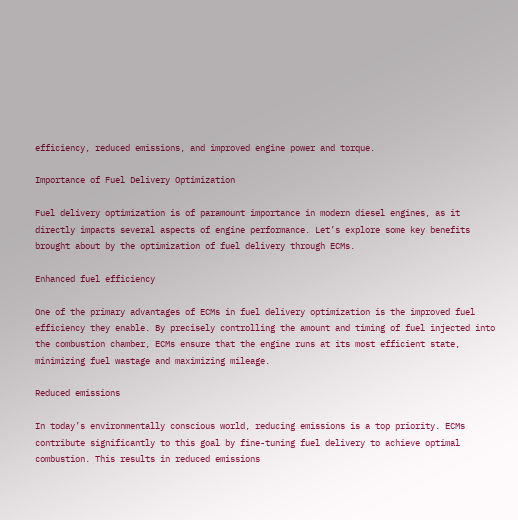efficiency, reduced emissions, and improved engine power and torque.

Importance of Fuel Delivery Optimization

Fuel delivery optimization is of paramount importance in modern diesel engines, as it directly impacts several aspects of engine performance. Let’s explore some key benefits brought about by the optimization of fuel delivery through ECMs.

Enhanced fuel efficiency

One of the primary advantages of ECMs in fuel delivery optimization is the improved fuel efficiency they enable. By precisely controlling the amount and timing of fuel injected into the combustion chamber, ECMs ensure that the engine runs at its most efficient state, minimizing fuel wastage and maximizing mileage.

Reduced emissions

In today’s environmentally conscious world, reducing emissions is a top priority. ECMs contribute significantly to this goal by fine-tuning fuel delivery to achieve optimal combustion. This results in reduced emissions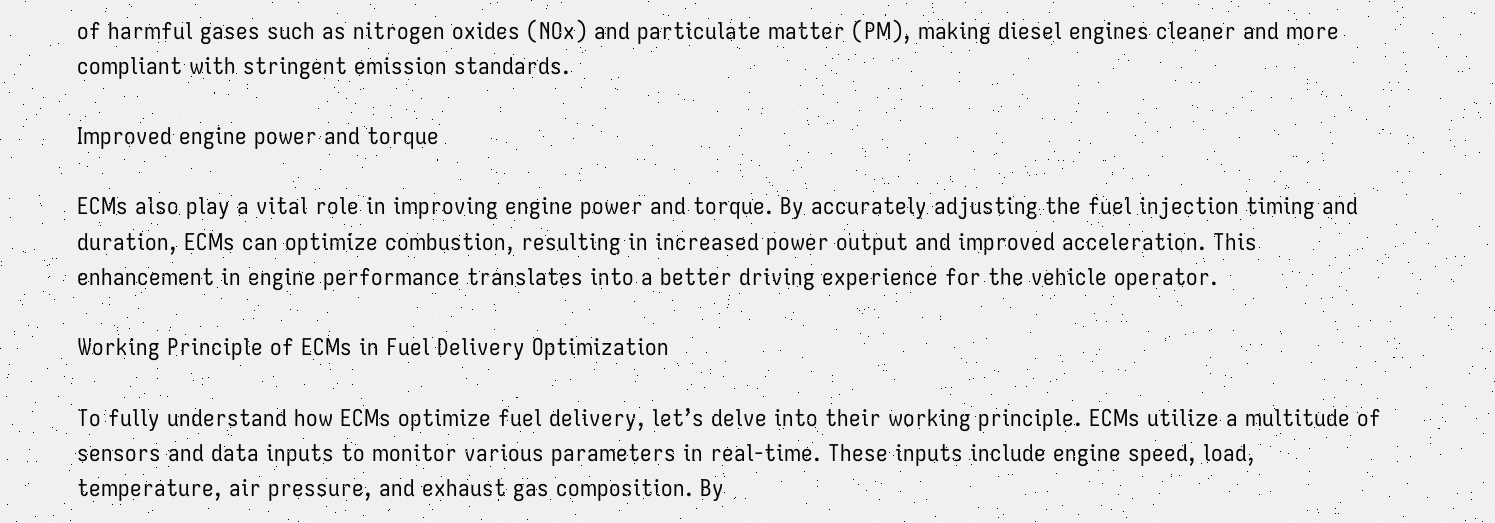of harmful gases such as nitrogen oxides (NOx) and particulate matter (PM), making diesel engines cleaner and more compliant with stringent emission standards.

Improved engine power and torque

ECMs also play a vital role in improving engine power and torque. By accurately adjusting the fuel injection timing and duration, ECMs can optimize combustion, resulting in increased power output and improved acceleration. This enhancement in engine performance translates into a better driving experience for the vehicle operator.

Working Principle of ECMs in Fuel Delivery Optimization

To fully understand how ECMs optimize fuel delivery, let’s delve into their working principle. ECMs utilize a multitude of sensors and data inputs to monitor various parameters in real-time. These inputs include engine speed, load, temperature, air pressure, and exhaust gas composition. By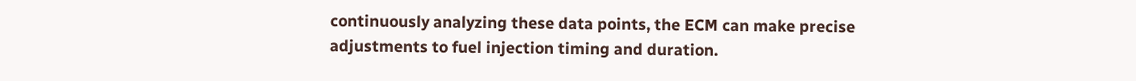continuously analyzing these data points, the ECM can make precise adjustments to fuel injection timing and duration.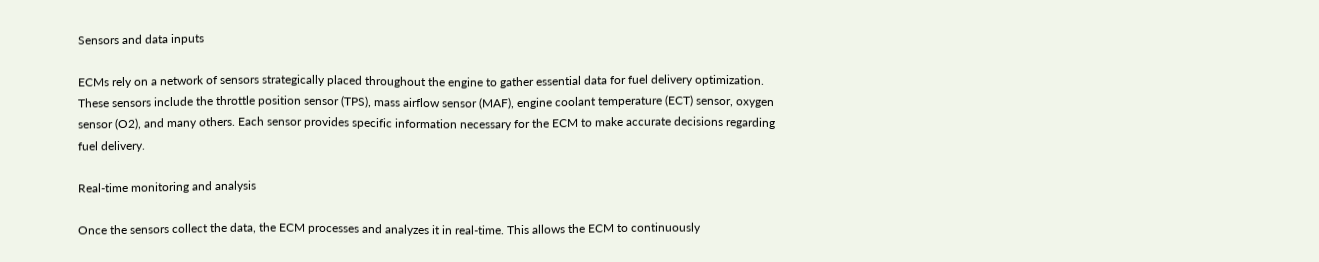Sensors and data inputs

ECMs rely on a network of sensors strategically placed throughout the engine to gather essential data for fuel delivery optimization. These sensors include the throttle position sensor (TPS), mass airflow sensor (MAF), engine coolant temperature (ECT) sensor, oxygen sensor (O2), and many others. Each sensor provides specific information necessary for the ECM to make accurate decisions regarding fuel delivery.

Real-time monitoring and analysis

Once the sensors collect the data, the ECM processes and analyzes it in real-time. This allows the ECM to continuously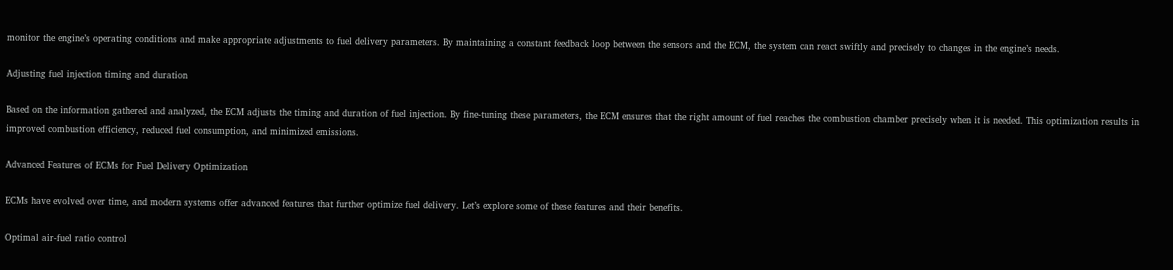monitor the engine’s operating conditions and make appropriate adjustments to fuel delivery parameters. By maintaining a constant feedback loop between the sensors and the ECM, the system can react swiftly and precisely to changes in the engine’s needs.

Adjusting fuel injection timing and duration

Based on the information gathered and analyzed, the ECM adjusts the timing and duration of fuel injection. By fine-tuning these parameters, the ECM ensures that the right amount of fuel reaches the combustion chamber precisely when it is needed. This optimization results in improved combustion efficiency, reduced fuel consumption, and minimized emissions.

Advanced Features of ECMs for Fuel Delivery Optimization

ECMs have evolved over time, and modern systems offer advanced features that further optimize fuel delivery. Let’s explore some of these features and their benefits.

Optimal air-fuel ratio control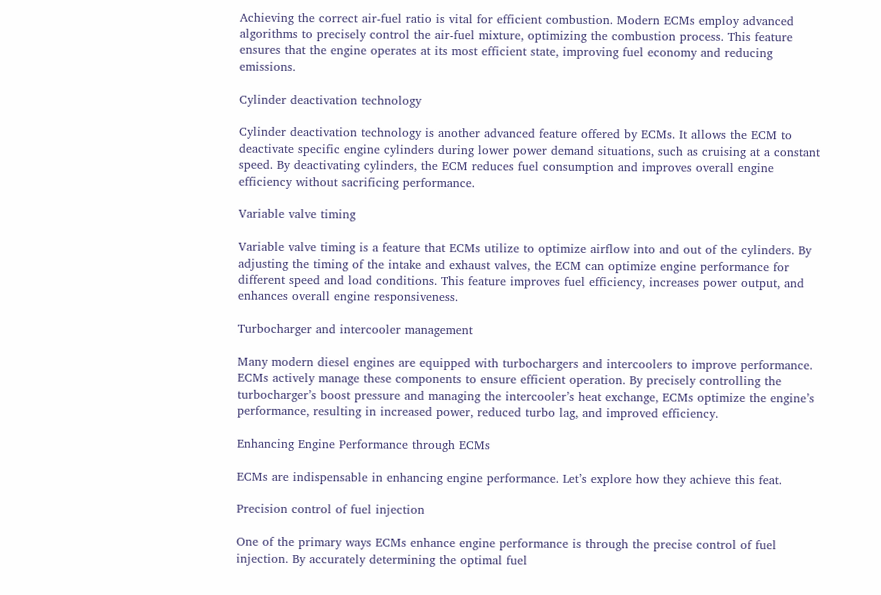Achieving the correct air-fuel ratio is vital for efficient combustion. Modern ECMs employ advanced algorithms to precisely control the air-fuel mixture, optimizing the combustion process. This feature ensures that the engine operates at its most efficient state, improving fuel economy and reducing emissions.

Cylinder deactivation technology

Cylinder deactivation technology is another advanced feature offered by ECMs. It allows the ECM to deactivate specific engine cylinders during lower power demand situations, such as cruising at a constant speed. By deactivating cylinders, the ECM reduces fuel consumption and improves overall engine efficiency without sacrificing performance.

Variable valve timing

Variable valve timing is a feature that ECMs utilize to optimize airflow into and out of the cylinders. By adjusting the timing of the intake and exhaust valves, the ECM can optimize engine performance for different speed and load conditions. This feature improves fuel efficiency, increases power output, and enhances overall engine responsiveness.

Turbocharger and intercooler management

Many modern diesel engines are equipped with turbochargers and intercoolers to improve performance. ECMs actively manage these components to ensure efficient operation. By precisely controlling the turbocharger’s boost pressure and managing the intercooler’s heat exchange, ECMs optimize the engine’s performance, resulting in increased power, reduced turbo lag, and improved efficiency.

Enhancing Engine Performance through ECMs

ECMs are indispensable in enhancing engine performance. Let’s explore how they achieve this feat.

Precision control of fuel injection

One of the primary ways ECMs enhance engine performance is through the precise control of fuel injection. By accurately determining the optimal fuel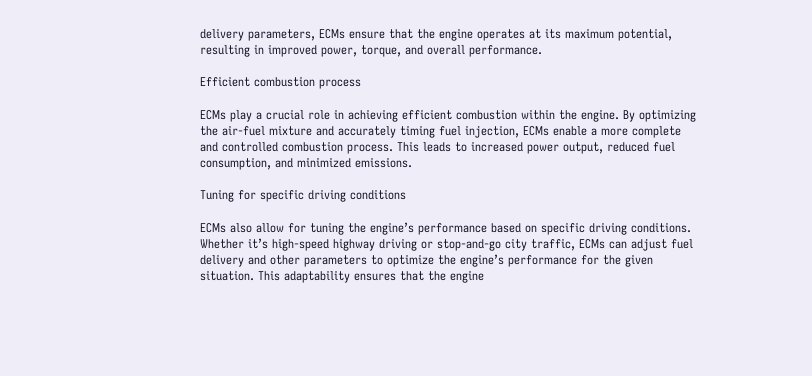delivery parameters, ECMs ensure that the engine operates at its maximum potential, resulting in improved power, torque, and overall performance.

Efficient combustion process

ECMs play a crucial role in achieving efficient combustion within the engine. By optimizing the air-fuel mixture and accurately timing fuel injection, ECMs enable a more complete and controlled combustion process. This leads to increased power output, reduced fuel consumption, and minimized emissions.

Tuning for specific driving conditions

ECMs also allow for tuning the engine’s performance based on specific driving conditions. Whether it’s high-speed highway driving or stop-and-go city traffic, ECMs can adjust fuel delivery and other parameters to optimize the engine’s performance for the given situation. This adaptability ensures that the engine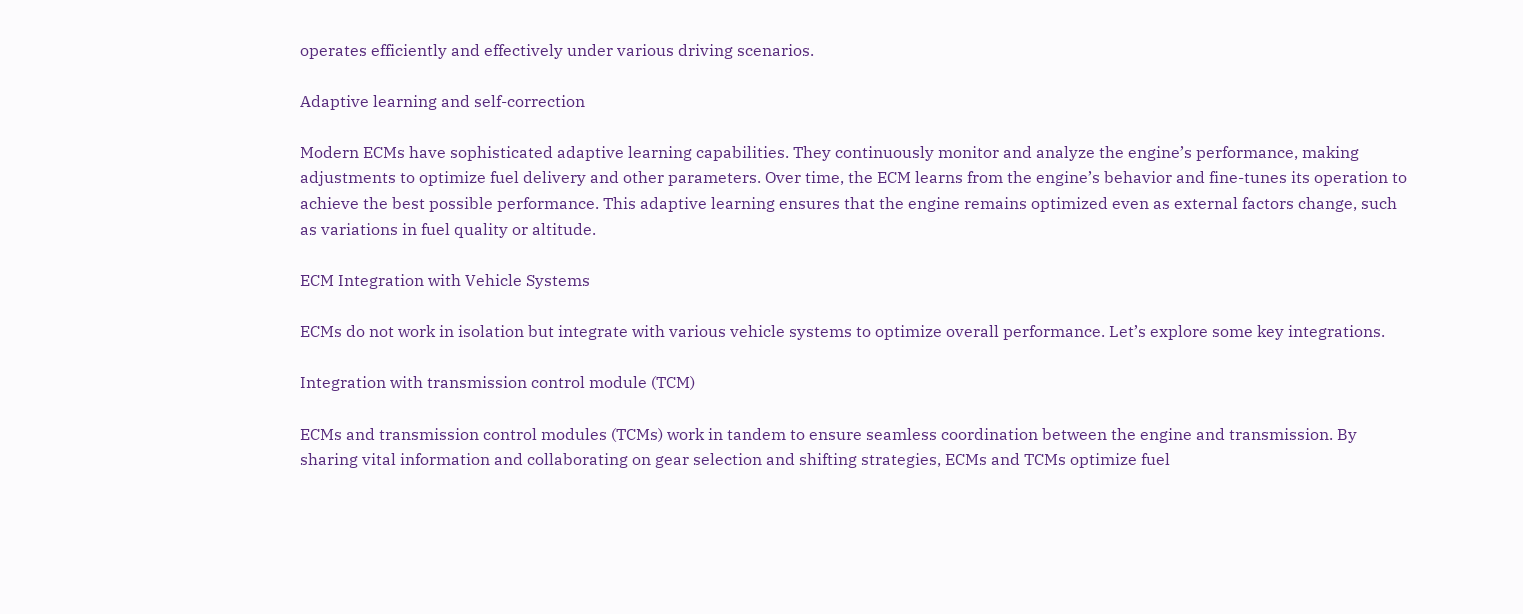operates efficiently and effectively under various driving scenarios.

Adaptive learning and self-correction

Modern ECMs have sophisticated adaptive learning capabilities. They continuously monitor and analyze the engine’s performance, making adjustments to optimize fuel delivery and other parameters. Over time, the ECM learns from the engine’s behavior and fine-tunes its operation to achieve the best possible performance. This adaptive learning ensures that the engine remains optimized even as external factors change, such as variations in fuel quality or altitude.

ECM Integration with Vehicle Systems

ECMs do not work in isolation but integrate with various vehicle systems to optimize overall performance. Let’s explore some key integrations.

Integration with transmission control module (TCM)

ECMs and transmission control modules (TCMs) work in tandem to ensure seamless coordination between the engine and transmission. By sharing vital information and collaborating on gear selection and shifting strategies, ECMs and TCMs optimize fuel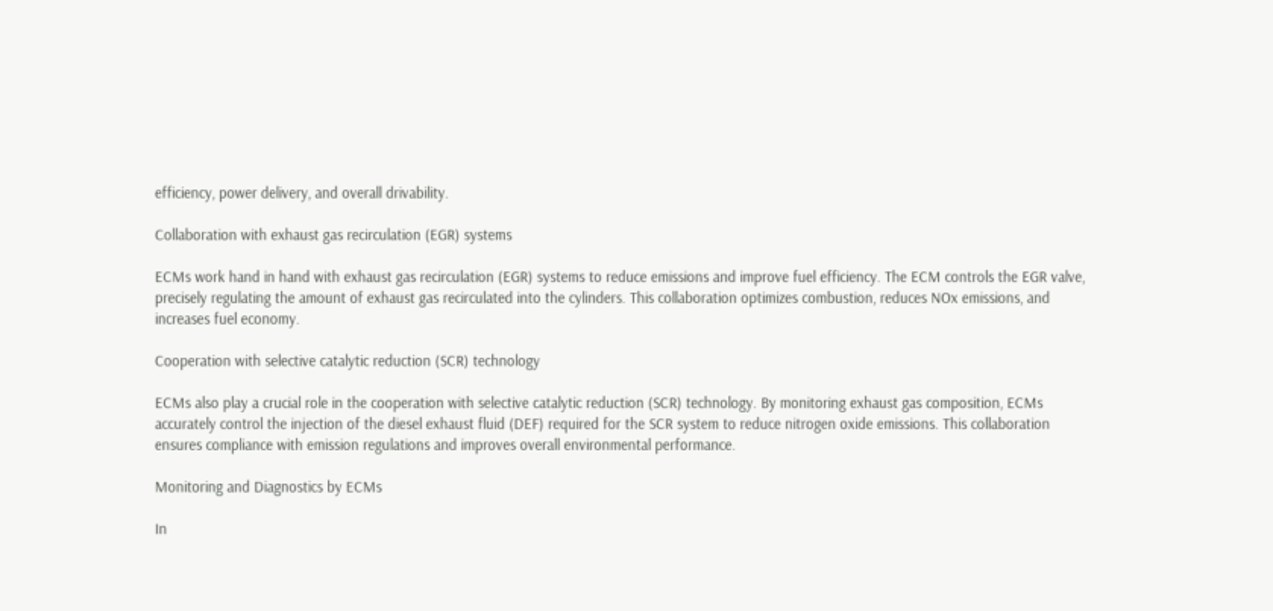efficiency, power delivery, and overall drivability.

Collaboration with exhaust gas recirculation (EGR) systems

ECMs work hand in hand with exhaust gas recirculation (EGR) systems to reduce emissions and improve fuel efficiency. The ECM controls the EGR valve, precisely regulating the amount of exhaust gas recirculated into the cylinders. This collaboration optimizes combustion, reduces NOx emissions, and increases fuel economy.

Cooperation with selective catalytic reduction (SCR) technology

ECMs also play a crucial role in the cooperation with selective catalytic reduction (SCR) technology. By monitoring exhaust gas composition, ECMs accurately control the injection of the diesel exhaust fluid (DEF) required for the SCR system to reduce nitrogen oxide emissions. This collaboration ensures compliance with emission regulations and improves overall environmental performance.

Monitoring and Diagnostics by ECMs

In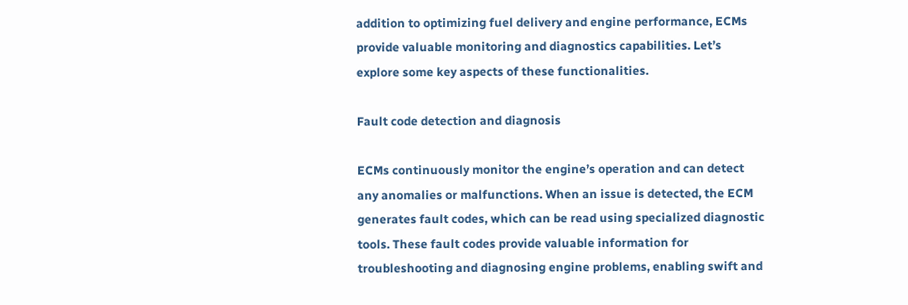addition to optimizing fuel delivery and engine performance, ECMs provide valuable monitoring and diagnostics capabilities. Let’s explore some key aspects of these functionalities.

Fault code detection and diagnosis

ECMs continuously monitor the engine’s operation and can detect any anomalies or malfunctions. When an issue is detected, the ECM generates fault codes, which can be read using specialized diagnostic tools. These fault codes provide valuable information for troubleshooting and diagnosing engine problems, enabling swift and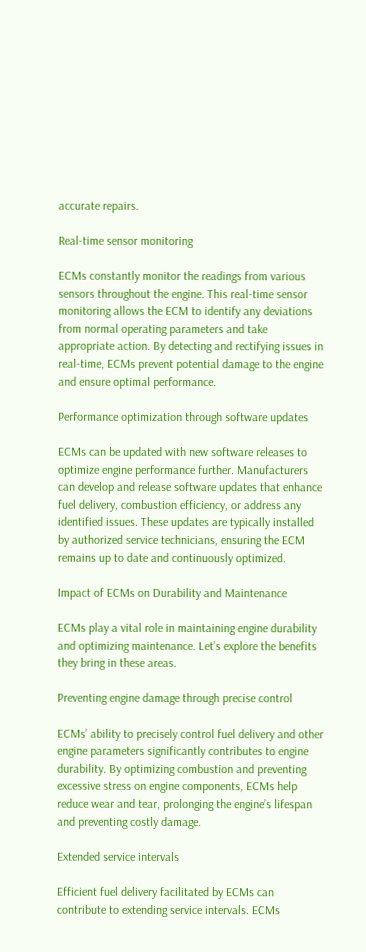accurate repairs.

Real-time sensor monitoring

ECMs constantly monitor the readings from various sensors throughout the engine. This real-time sensor monitoring allows the ECM to identify any deviations from normal operating parameters and take appropriate action. By detecting and rectifying issues in real-time, ECMs prevent potential damage to the engine and ensure optimal performance.

Performance optimization through software updates

ECMs can be updated with new software releases to optimize engine performance further. Manufacturers can develop and release software updates that enhance fuel delivery, combustion efficiency, or address any identified issues. These updates are typically installed by authorized service technicians, ensuring the ECM remains up to date and continuously optimized.

Impact of ECMs on Durability and Maintenance

ECMs play a vital role in maintaining engine durability and optimizing maintenance. Let’s explore the benefits they bring in these areas.

Preventing engine damage through precise control

ECMs’ ability to precisely control fuel delivery and other engine parameters significantly contributes to engine durability. By optimizing combustion and preventing excessive stress on engine components, ECMs help reduce wear and tear, prolonging the engine’s lifespan and preventing costly damage.

Extended service intervals

Efficient fuel delivery facilitated by ECMs can contribute to extending service intervals. ECMs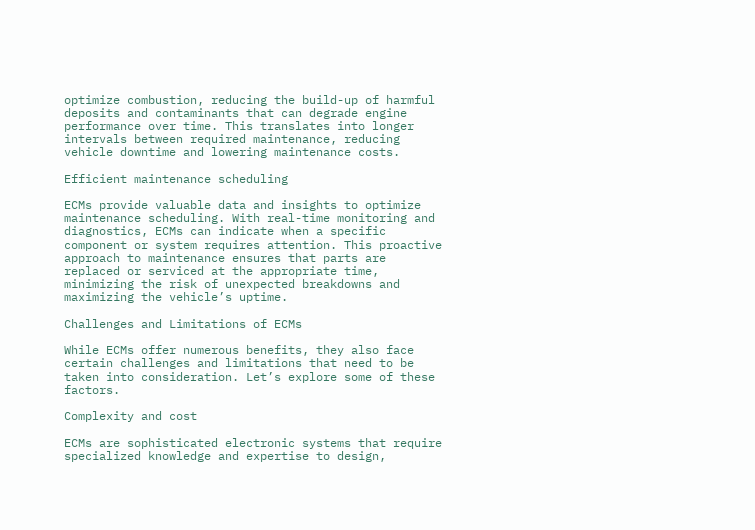optimize combustion, reducing the build-up of harmful deposits and contaminants that can degrade engine performance over time. This translates into longer intervals between required maintenance, reducing vehicle downtime and lowering maintenance costs.

Efficient maintenance scheduling

ECMs provide valuable data and insights to optimize maintenance scheduling. With real-time monitoring and diagnostics, ECMs can indicate when a specific component or system requires attention. This proactive approach to maintenance ensures that parts are replaced or serviced at the appropriate time, minimizing the risk of unexpected breakdowns and maximizing the vehicle’s uptime.

Challenges and Limitations of ECMs

While ECMs offer numerous benefits, they also face certain challenges and limitations that need to be taken into consideration. Let’s explore some of these factors.

Complexity and cost

ECMs are sophisticated electronic systems that require specialized knowledge and expertise to design,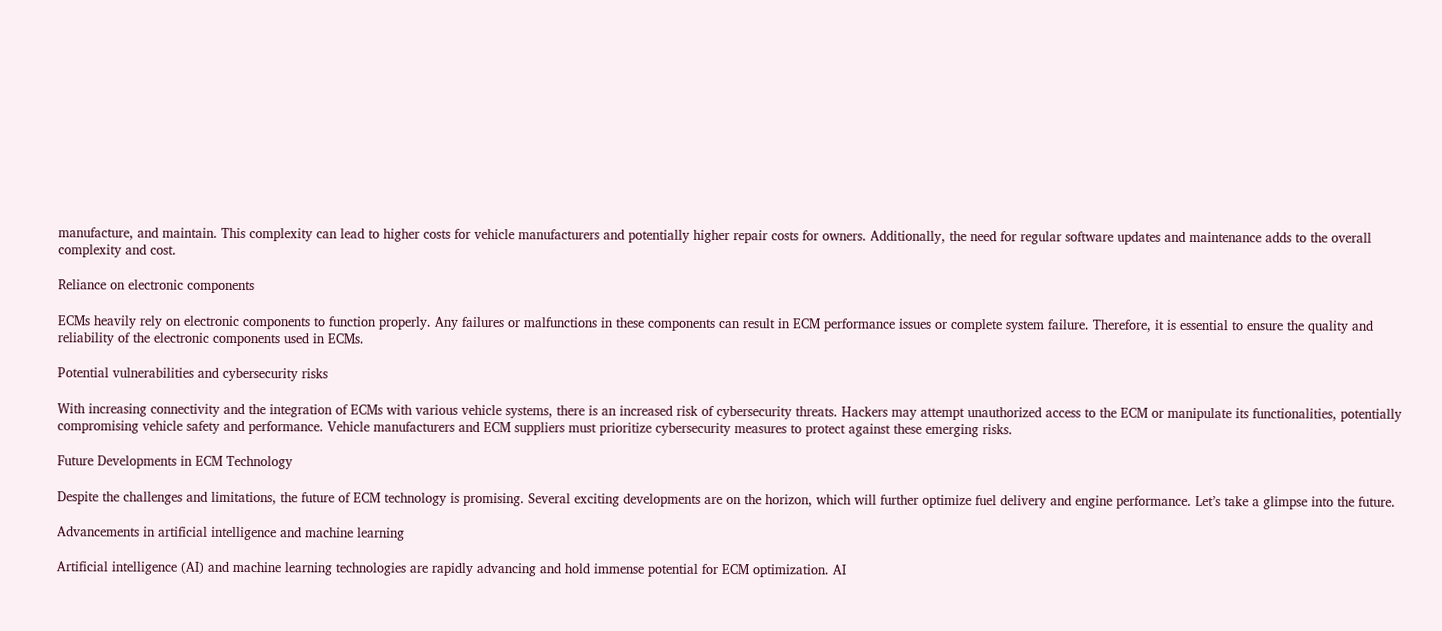manufacture, and maintain. This complexity can lead to higher costs for vehicle manufacturers and potentially higher repair costs for owners. Additionally, the need for regular software updates and maintenance adds to the overall complexity and cost.

Reliance on electronic components

ECMs heavily rely on electronic components to function properly. Any failures or malfunctions in these components can result in ECM performance issues or complete system failure. Therefore, it is essential to ensure the quality and reliability of the electronic components used in ECMs.

Potential vulnerabilities and cybersecurity risks

With increasing connectivity and the integration of ECMs with various vehicle systems, there is an increased risk of cybersecurity threats. Hackers may attempt unauthorized access to the ECM or manipulate its functionalities, potentially compromising vehicle safety and performance. Vehicle manufacturers and ECM suppliers must prioritize cybersecurity measures to protect against these emerging risks.

Future Developments in ECM Technology

Despite the challenges and limitations, the future of ECM technology is promising. Several exciting developments are on the horizon, which will further optimize fuel delivery and engine performance. Let’s take a glimpse into the future.

Advancements in artificial intelligence and machine learning

Artificial intelligence (AI) and machine learning technologies are rapidly advancing and hold immense potential for ECM optimization. AI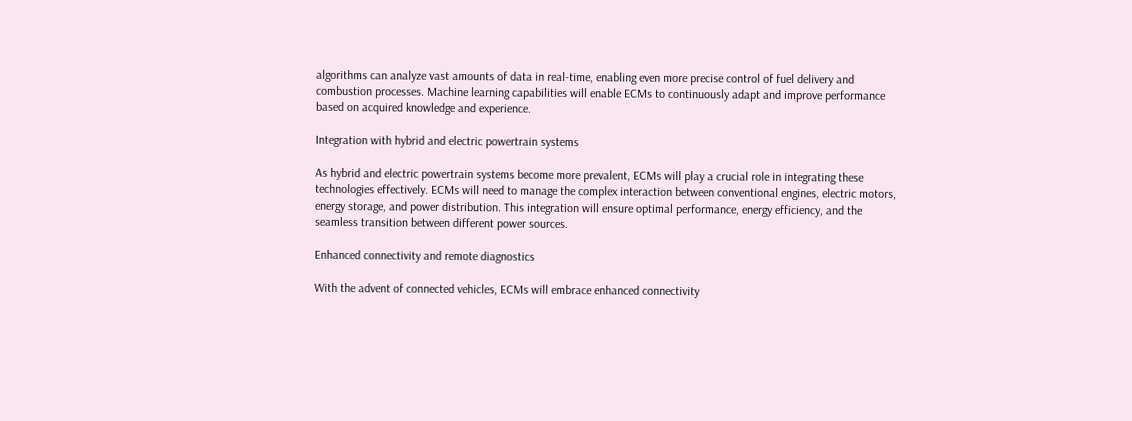algorithms can analyze vast amounts of data in real-time, enabling even more precise control of fuel delivery and combustion processes. Machine learning capabilities will enable ECMs to continuously adapt and improve performance based on acquired knowledge and experience.

Integration with hybrid and electric powertrain systems

As hybrid and electric powertrain systems become more prevalent, ECMs will play a crucial role in integrating these technologies effectively. ECMs will need to manage the complex interaction between conventional engines, electric motors, energy storage, and power distribution. This integration will ensure optimal performance, energy efficiency, and the seamless transition between different power sources.

Enhanced connectivity and remote diagnostics

With the advent of connected vehicles, ECMs will embrace enhanced connectivity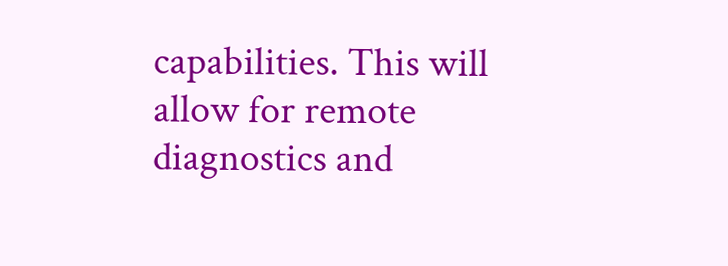capabilities. This will allow for remote diagnostics and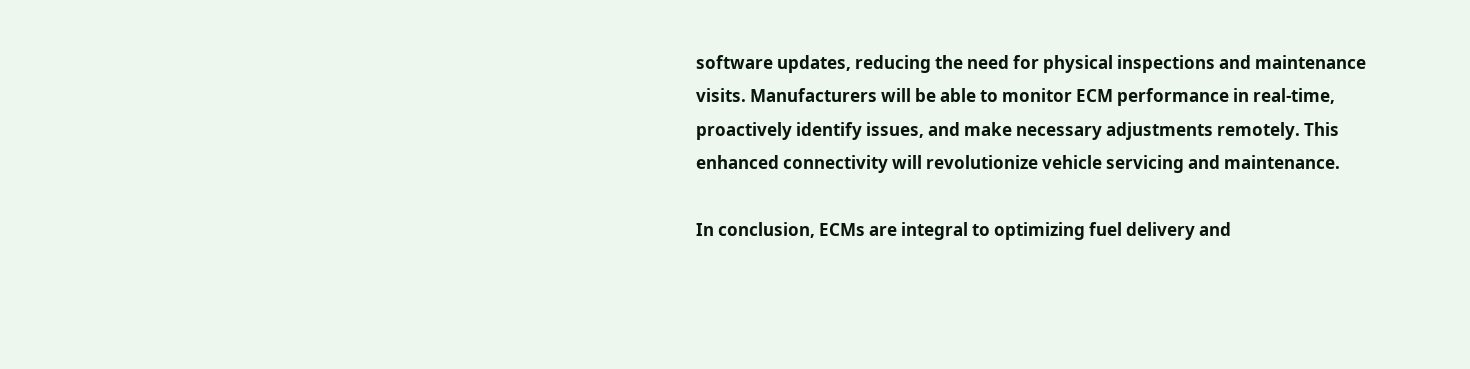software updates, reducing the need for physical inspections and maintenance visits. Manufacturers will be able to monitor ECM performance in real-time, proactively identify issues, and make necessary adjustments remotely. This enhanced connectivity will revolutionize vehicle servicing and maintenance.

In conclusion, ECMs are integral to optimizing fuel delivery and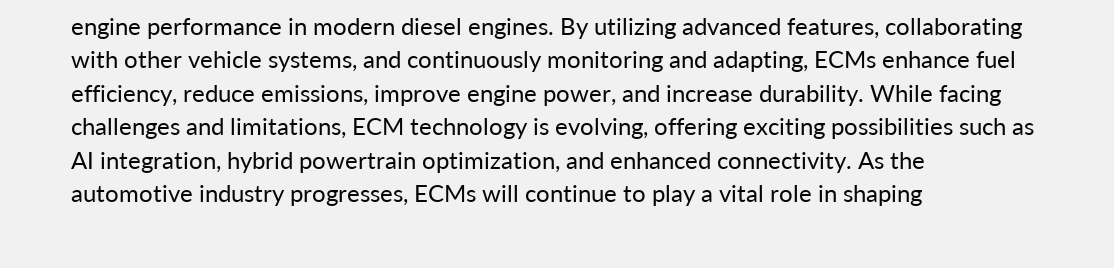engine performance in modern diesel engines. By utilizing advanced features, collaborating with other vehicle systems, and continuously monitoring and adapting, ECMs enhance fuel efficiency, reduce emissions, improve engine power, and increase durability. While facing challenges and limitations, ECM technology is evolving, offering exciting possibilities such as AI integration, hybrid powertrain optimization, and enhanced connectivity. As the automotive industry progresses, ECMs will continue to play a vital role in shaping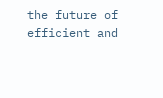the future of efficient and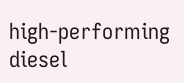high-performing diesel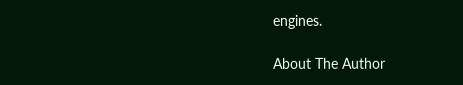engines.

About The Author